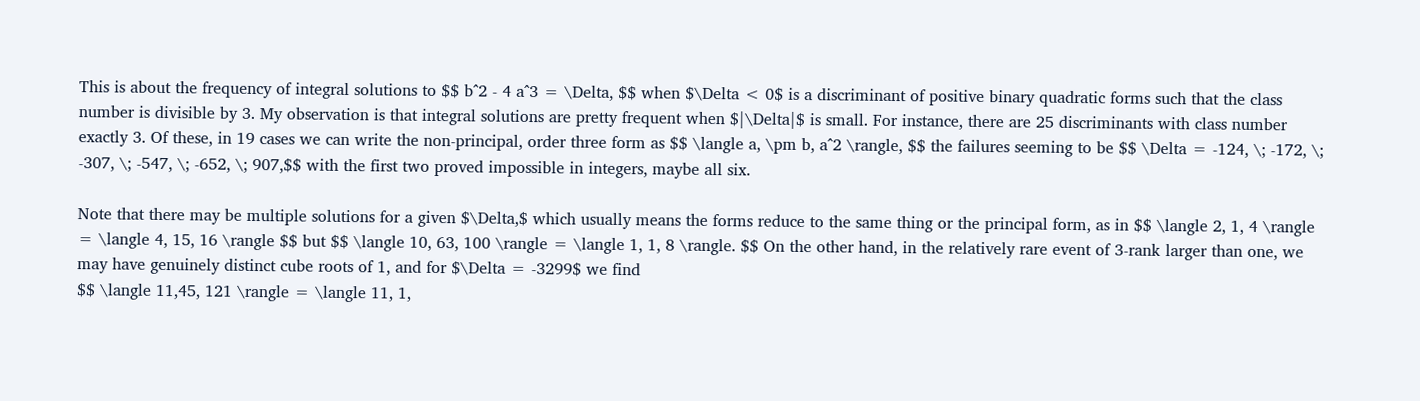This is about the frequency of integral solutions to $$ b^2 - 4 a^3 = \Delta, $$ when $\Delta < 0$ is a discriminant of positive binary quadratic forms such that the class number is divisible by 3. My observation is that integral solutions are pretty frequent when $|\Delta|$ is small. For instance, there are 25 discriminants with class number exactly 3. Of these, in 19 cases we can write the non-principal, order three form as $$ \langle a, \pm b, a^2 \rangle, $$ the failures seeming to be $$ \Delta = -124, \; -172, \; -307, \; -547, \; -652, \; 907,$$ with the first two proved impossible in integers, maybe all six.

Note that there may be multiple solutions for a given $\Delta,$ which usually means the forms reduce to the same thing or the principal form, as in $$ \langle 2, 1, 4 \rangle = \langle 4, 15, 16 \rangle $$ but $$ \langle 10, 63, 100 \rangle = \langle 1, 1, 8 \rangle. $$ On the other hand, in the relatively rare event of 3-rank larger than one, we may have genuinely distinct cube roots of 1, and for $\Delta = -3299$ we find
$$ \langle 11,45, 121 \rangle = \langle 11, 1,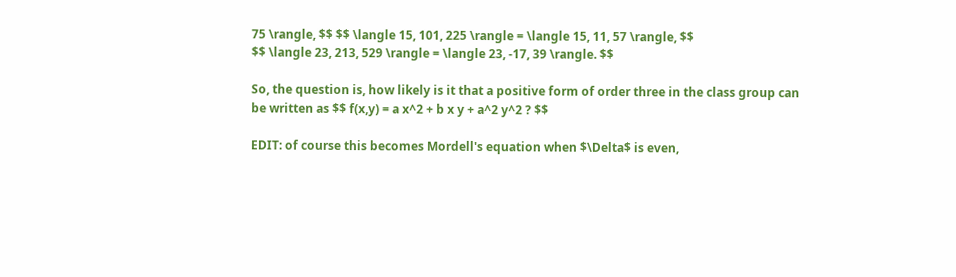75 \rangle, $$ $$ \langle 15, 101, 225 \rangle = \langle 15, 11, 57 \rangle, $$
$$ \langle 23, 213, 529 \rangle = \langle 23, -17, 39 \rangle. $$

So, the question is, how likely is it that a positive form of order three in the class group can be written as $$ f(x,y) = a x^2 + b x y + a^2 y^2 ? $$

EDIT: of course this becomes Mordell's equation when $\Delta$ is even,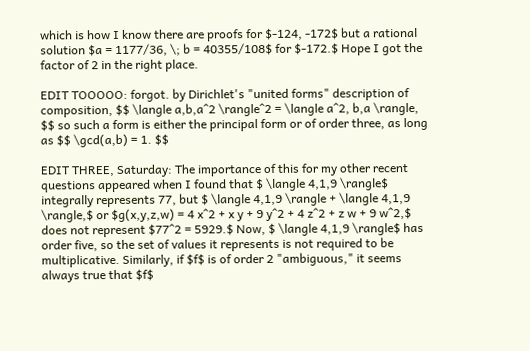which is how I know there are proofs for $-124, -172$ but a rational solution $a = 1177/36, \; b = 40355/108$ for $-172.$ Hope I got the factor of 2 in the right place.

EDIT TOOOOO: forgot. by Dirichlet's "united forms" description of composition, $$ \langle a,b,a^2 \rangle^2 = \langle a^2, b,a \rangle, $$ so such a form is either the principal form or of order three, as long as $$ \gcd(a,b) = 1. $$

EDIT THREE, Saturday: The importance of this for my other recent questions appeared when I found that $ \langle 4,1,9 \rangle$ integrally represents 77, but $ \langle 4,1,9 \rangle + \langle 4,1,9 \rangle,$ or $g(x,y,z,w) = 4 x^2 + x y + 9 y^2 + 4 z^2 + z w + 9 w^2,$ does not represent $77^2 = 5929.$ Now, $ \langle 4,1,9 \rangle$ has order five, so the set of values it represents is not required to be multiplicative. Similarly, if $f$ is of order 2 "ambiguous," it seems always true that $f$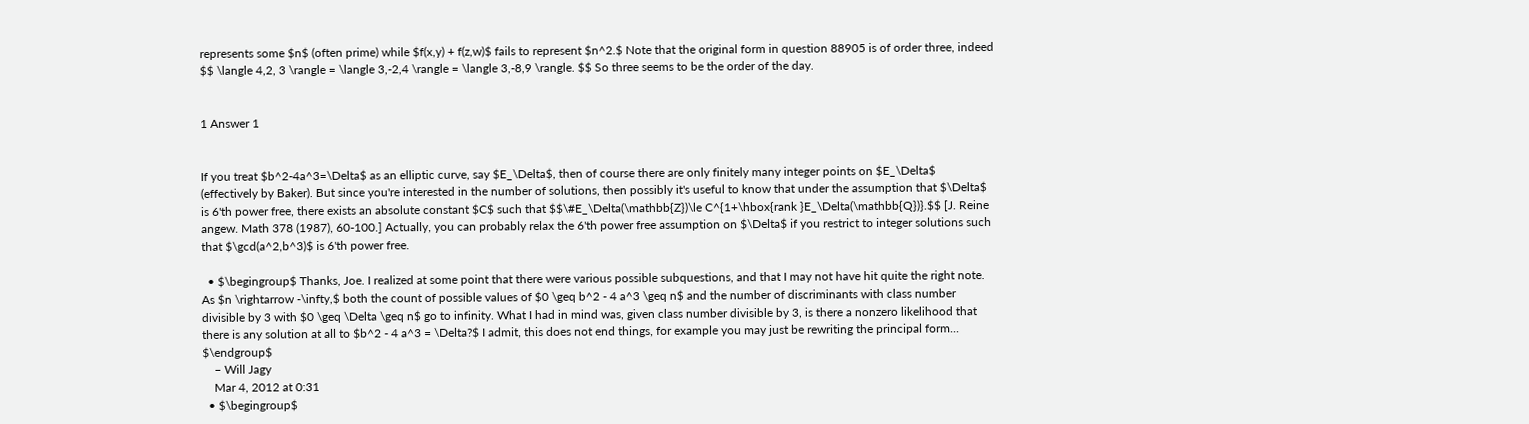represents some $n$ (often prime) while $f(x,y) + f(z,w)$ fails to represent $n^2.$ Note that the original form in question 88905 is of order three, indeed $$ \langle 4,2, 3 \rangle = \langle 3,-2,4 \rangle = \langle 3,-8,9 \rangle. $$ So three seems to be the order of the day.


1 Answer 1


If you treat $b^2-4a^3=\Delta$ as an elliptic curve, say $E_\Delta$, then of course there are only finitely many integer points on $E_\Delta$ (effectively by Baker). But since you're interested in the number of solutions, then possibly it's useful to know that under the assumption that $\Delta$ is 6'th power free, there exists an absolute constant $C$ such that $$\#E_\Delta(\mathbb{Z})\le C^{1+\hbox{rank }E_\Delta(\mathbb{Q})}.$$ [J. Reine angew. Math 378 (1987), 60-100.] Actually, you can probably relax the 6'th power free assumption on $\Delta$ if you restrict to integer solutions such that $\gcd(a^2,b^3)$ is 6'th power free.

  • $\begingroup$ Thanks, Joe. I realized at some point that there were various possible subquestions, and that I may not have hit quite the right note. As $n \rightarrow -\infty,$ both the count of possible values of $0 \geq b^2 - 4 a^3 \geq n$ and the number of discriminants with class number divisible by 3 with $0 \geq \Delta \geq n$ go to infinity. What I had in mind was, given class number divisible by 3, is there a nonzero likelihood that there is any solution at all to $b^2 - 4 a^3 = \Delta?$ I admit, this does not end things, for example you may just be rewriting the principal form... $\endgroup$
    – Will Jagy
    Mar 4, 2012 at 0:31
  • $\begingroup$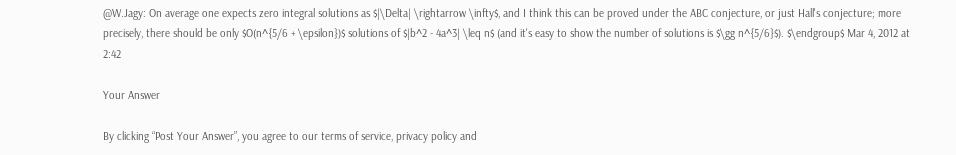@W.Jagy: On average one expects zero integral solutions as $|\Delta| \rightarrow \infty$, and I think this can be proved under the ABC conjecture, or just Hall's conjecture; more precisely, there should be only $O(n^{5/6 + \epsilon})$ solutions of $|b^2 - 4a^3| \leq n$ (and it's easy to show the number of solutions is $\gg n^{5/6}$). $\endgroup$ Mar 4, 2012 at 2:42

Your Answer

By clicking “Post Your Answer”, you agree to our terms of service, privacy policy and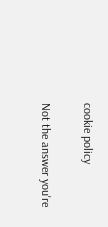cookie policy

Not the answer you're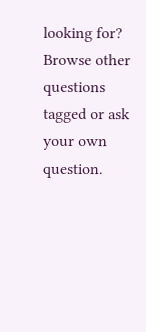looking for? Browse other questions tagged or ask your own question.